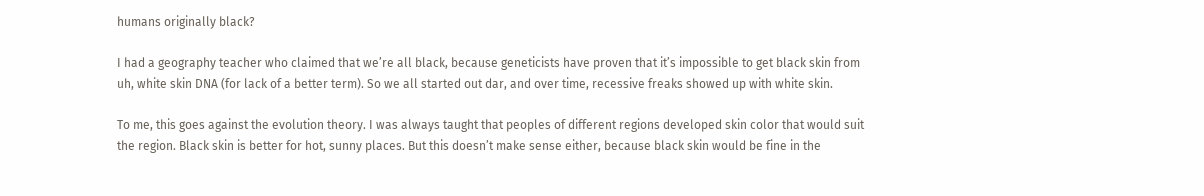humans originally black?

I had a geography teacher who claimed that we’re all black, because geneticists have proven that it’s impossible to get black skin from uh, white skin DNA (for lack of a better term). So we all started out dar, and over time, recessive freaks showed up with white skin.

To me, this goes against the evolution theory. I was always taught that peoples of different regions developed skin color that would suit the region. Black skin is better for hot, sunny places. But this doesn’t make sense either, because black skin would be fine in the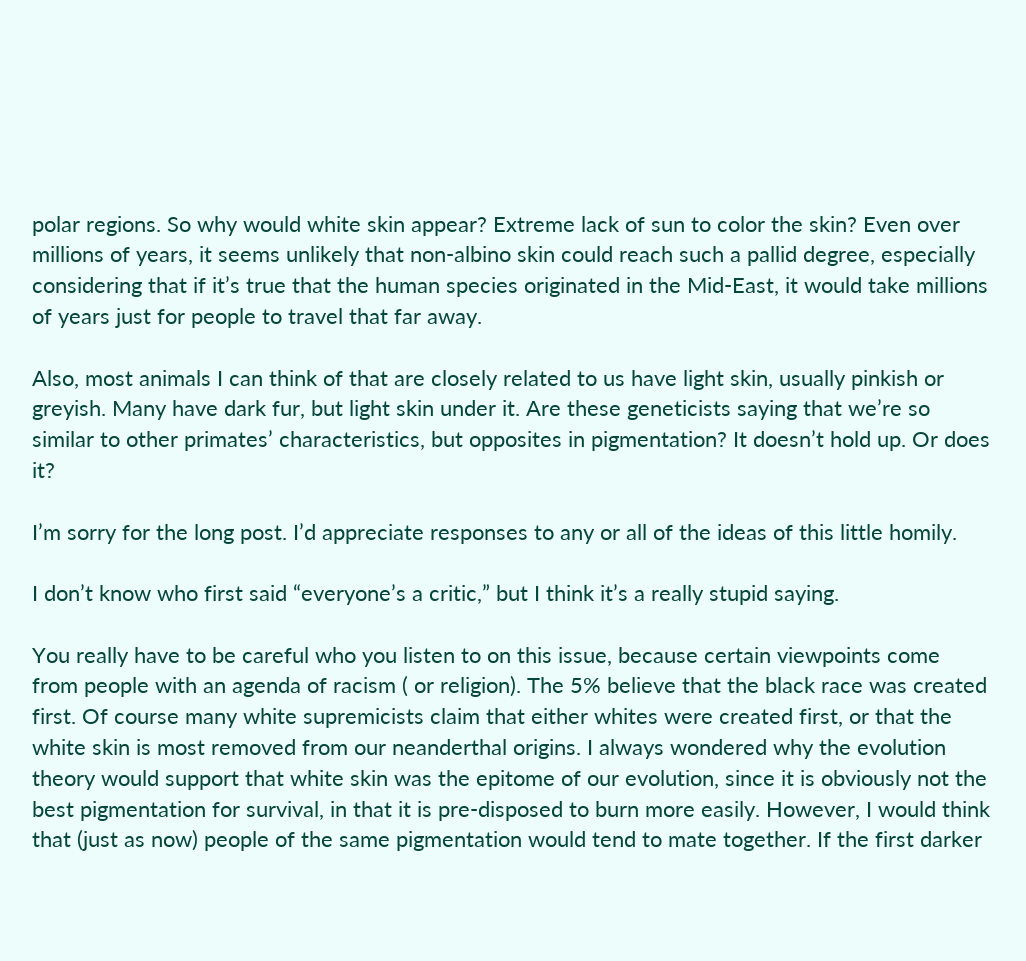polar regions. So why would white skin appear? Extreme lack of sun to color the skin? Even over millions of years, it seems unlikely that non-albino skin could reach such a pallid degree, especially considering that if it’s true that the human species originated in the Mid-East, it would take millions of years just for people to travel that far away.

Also, most animals I can think of that are closely related to us have light skin, usually pinkish or greyish. Many have dark fur, but light skin under it. Are these geneticists saying that we’re so similar to other primates’ characteristics, but opposites in pigmentation? It doesn’t hold up. Or does it?

I’m sorry for the long post. I’d appreciate responses to any or all of the ideas of this little homily.

I don’t know who first said “everyone’s a critic,” but I think it’s a really stupid saying.

You really have to be careful who you listen to on this issue, because certain viewpoints come from people with an agenda of racism ( or religion). The 5% believe that the black race was created first. Of course many white supremicists claim that either whites were created first, or that the white skin is most removed from our neanderthal origins. I always wondered why the evolution theory would support that white skin was the epitome of our evolution, since it is obviously not the best pigmentation for survival, in that it is pre-disposed to burn more easily. However, I would think that (just as now) people of the same pigmentation would tend to mate together. If the first darker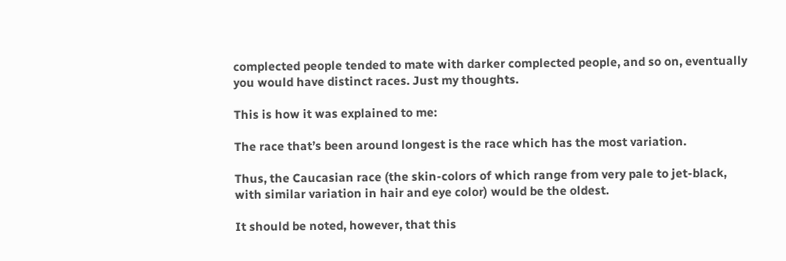complected people tended to mate with darker complected people, and so on, eventually you would have distinct races. Just my thoughts.

This is how it was explained to me:

The race that’s been around longest is the race which has the most variation.

Thus, the Caucasian race (the skin-colors of which range from very pale to jet-black, with similar variation in hair and eye color) would be the oldest.

It should be noted, however, that this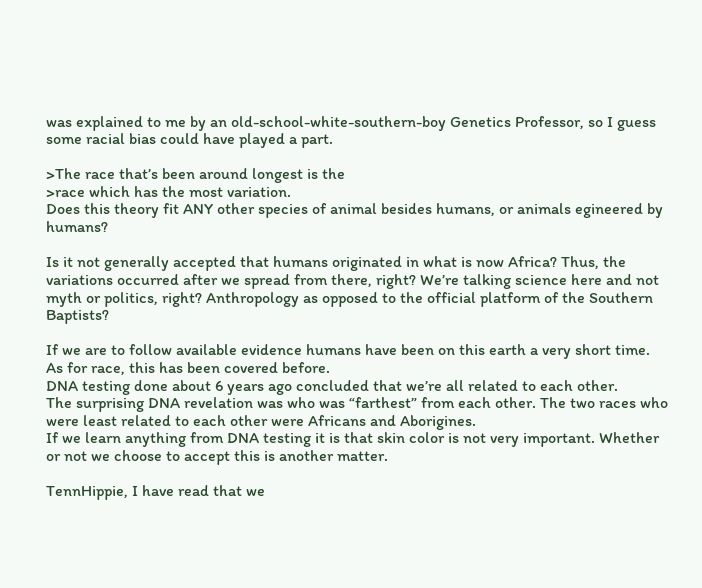was explained to me by an old-school-white-southern-boy Genetics Professor, so I guess some racial bias could have played a part.

>The race that’s been around longest is the
>race which has the most variation.
Does this theory fit ANY other species of animal besides humans, or animals egineered by humans?

Is it not generally accepted that humans originated in what is now Africa? Thus, the variations occurred after we spread from there, right? We’re talking science here and not myth or politics, right? Anthropology as opposed to the official platform of the Southern Baptists?

If we are to follow available evidence humans have been on this earth a very short time.
As for race, this has been covered before.
DNA testing done about 6 years ago concluded that we’re all related to each other.
The surprising DNA revelation was who was “farthest” from each other. The two races who were least related to each other were Africans and Aborigines.
If we learn anything from DNA testing it is that skin color is not very important. Whether or not we choose to accept this is another matter.

TennHippie, I have read that we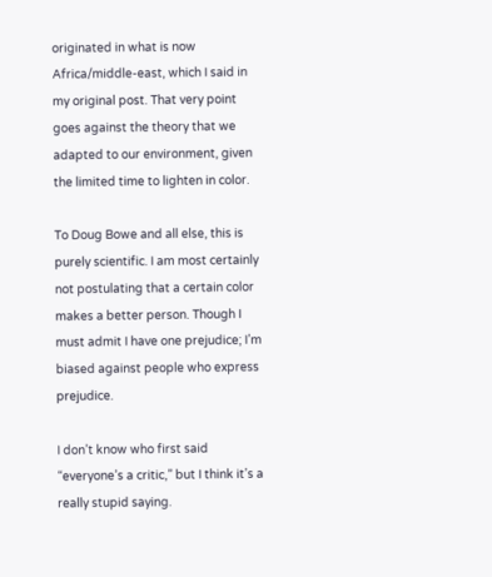originated in what is now Africa/middle-east, which I said in my original post. That very point goes against the theory that we adapted to our environment, given the limited time to lighten in color.

To Doug Bowe and all else, this is purely scientific. I am most certainly not postulating that a certain color makes a better person. Though I must admit I have one prejudice; I’m biased against people who express prejudice.

I don’t know who first said “everyone’s a critic,” but I think it’s a really stupid saying.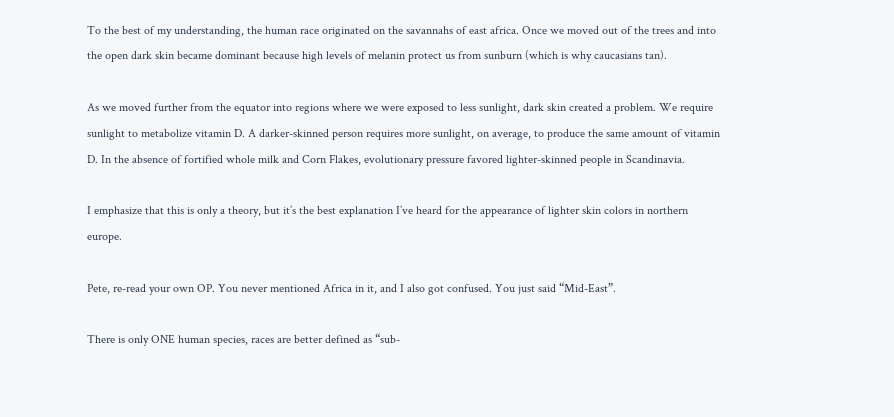To the best of my understanding, the human race originated on the savannahs of east africa. Once we moved out of the trees and into the open dark skin became dominant because high levels of melanin protect us from sunburn (which is why caucasians tan).

As we moved further from the equator into regions where we were exposed to less sunlight, dark skin created a problem. We require sunlight to metabolize vitamin D. A darker-skinned person requires more sunlight, on average, to produce the same amount of vitamin D. In the absence of fortified whole milk and Corn Flakes, evolutionary pressure favored lighter-skinned people in Scandinavia.

I emphasize that this is only a theory, but it’s the best explanation I’ve heard for the appearance of lighter skin colors in northern europe.

Pete, re-read your own OP. You never mentioned Africa in it, and I also got confused. You just said “Mid-East”.

There is only ONE human species, races are better defined as “sub-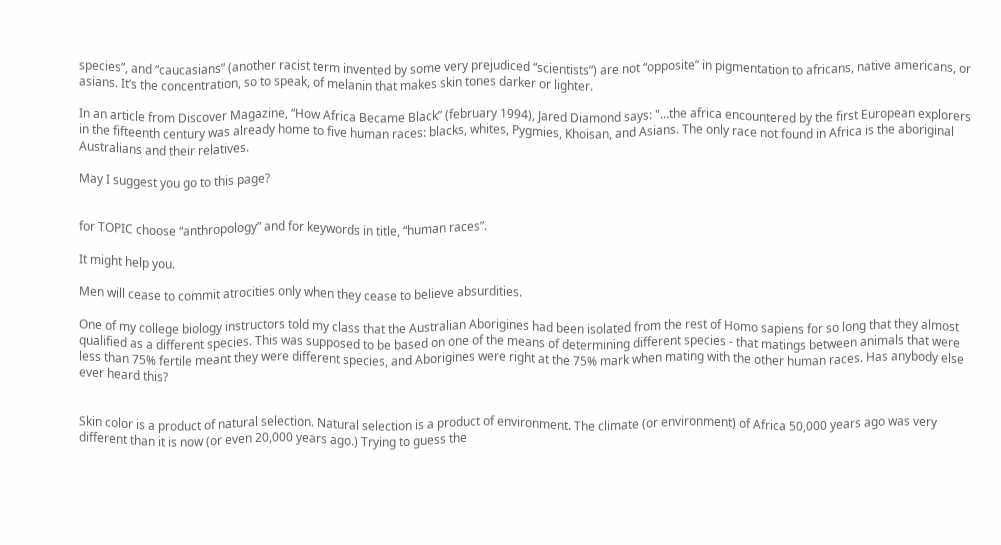species”, and “caucasians” (another racist term invented by some very prejudiced “scientists”) are not “opposite” in pigmentation to africans, native americans, or asians. It’s the concentration, so to speak, of melanin that makes skin tones darker or lighter.

In an article from Discover Magazine, “How Africa Became Black” (february 1994), Jared Diamond says: "…the africa encountered by the first European explorers in the fifteenth century was already home to five human races: blacks, whites, Pygmies, Khoisan, and Asians. The only race not found in Africa is the aboriginal Australians and their relatives.

May I suggest you go to this page?


for TOPIC choose “anthropology” and for keywords in title, “human races”.

It might help you.

Men will cease to commit atrocities only when they cease to believe absurdities.

One of my college biology instructors told my class that the Australian Aborigines had been isolated from the rest of Homo sapiens for so long that they almost qualified as a different species. This was supposed to be based on one of the means of determining different species - that matings between animals that were less than 75% fertile meant they were different species, and Aborigines were right at the 75% mark when mating with the other human races. Has anybody else ever heard this?


Skin color is a product of natural selection. Natural selection is a product of environment. The climate (or environment) of Africa 50,000 years ago was very different than it is now (or even 20,000 years ago.) Trying to guess the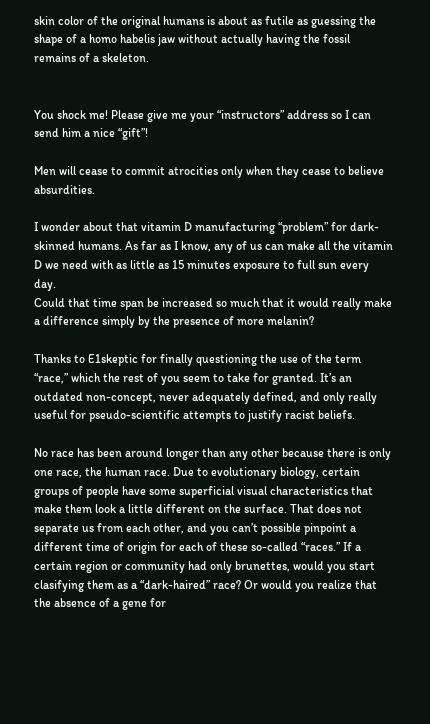skin color of the original humans is about as futile as guessing the shape of a homo habelis jaw without actually having the fossil remains of a skeleton.


You shock me! Please give me your “instructors” address so I can send him a nice “gift”!

Men will cease to commit atrocities only when they cease to believe absurdities.

I wonder about that vitamin D manufacturing “problem” for dark-skinned humans. As far as I know, any of us can make all the vitamin D we need with as little as 15 minutes exposure to full sun every day.
Could that time span be increased so much that it would really make a difference simply by the presence of more melanin?

Thanks to E1skeptic for finally questioning the use of the term “race,” which the rest of you seem to take for granted. It’s an outdated non-concept, never adequately defined, and only really useful for pseudo-scientific attempts to justify racist beliefs.

No race has been around longer than any other because there is only one race, the human race. Due to evolutionary biology, certain groups of people have some superficial visual characteristics that make them look a little different on the surface. That does not separate us from each other, and you can’t possible pinpoint a different time of origin for each of these so-called “races.” If a certain region or community had only brunettes, would you start clasifying them as a “dark-haired” race? Or would you realize that the absence of a gene for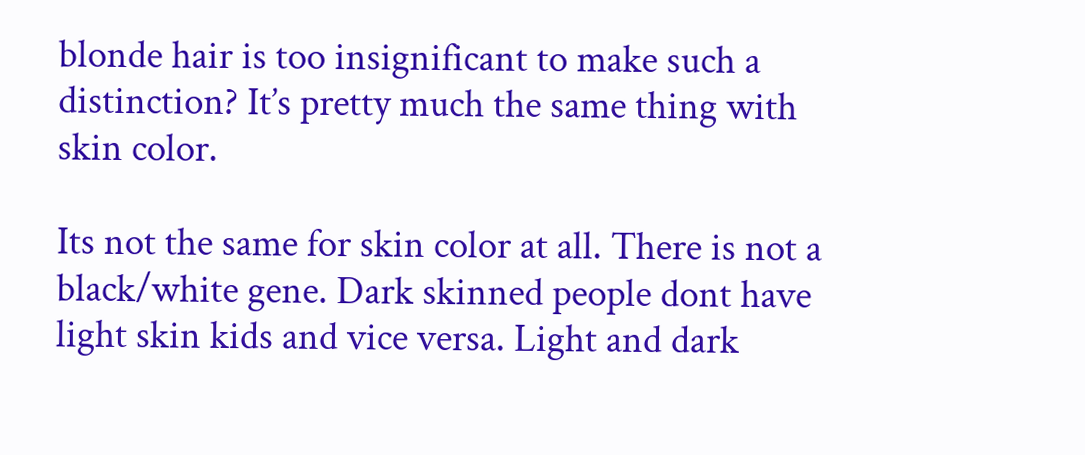blonde hair is too insignificant to make such a distinction? It’s pretty much the same thing with skin color.

Its not the same for skin color at all. There is not a black/white gene. Dark skinned people dont have light skin kids and vice versa. Light and dark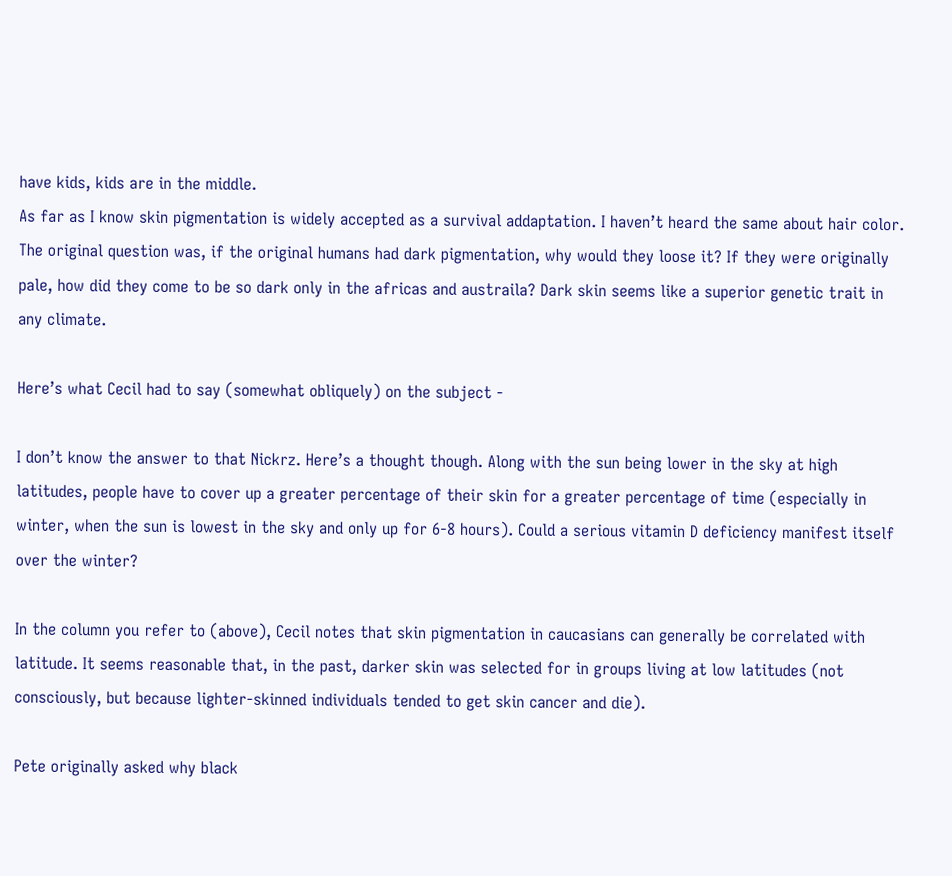have kids, kids are in the middle.
As far as I know skin pigmentation is widely accepted as a survival addaptation. I haven’t heard the same about hair color. The original question was, if the original humans had dark pigmentation, why would they loose it? If they were originally pale, how did they come to be so dark only in the africas and austraila? Dark skin seems like a superior genetic trait in any climate.

Here’s what Cecil had to say (somewhat obliquely) on the subject -

I don’t know the answer to that Nickrz. Here’s a thought though. Along with the sun being lower in the sky at high latitudes, people have to cover up a greater percentage of their skin for a greater percentage of time (especially in winter, when the sun is lowest in the sky and only up for 6-8 hours). Could a serious vitamin D deficiency manifest itself over the winter?

In the column you refer to (above), Cecil notes that skin pigmentation in caucasians can generally be correlated with latitude. It seems reasonable that, in the past, darker skin was selected for in groups living at low latitudes (not consciously, but because lighter-skinned individuals tended to get skin cancer and die).

Pete originally asked why black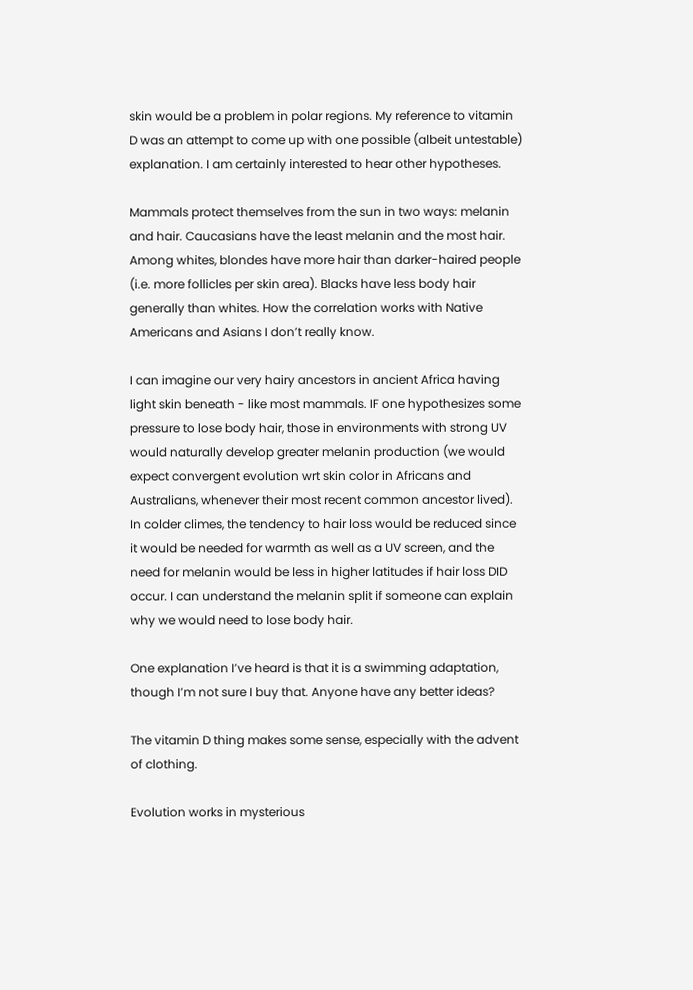skin would be a problem in polar regions. My reference to vitamin D was an attempt to come up with one possible (albeit untestable) explanation. I am certainly interested to hear other hypotheses.

Mammals protect themselves from the sun in two ways: melanin and hair. Caucasians have the least melanin and the most hair. Among whites, blondes have more hair than darker-haired people (i.e. more follicles per skin area). Blacks have less body hair generally than whites. How the correlation works with Native Americans and Asians I don’t really know.

I can imagine our very hairy ancestors in ancient Africa having light skin beneath - like most mammals. IF one hypothesizes some pressure to lose body hair, those in environments with strong UV would naturally develop greater melanin production (we would expect convergent evolution wrt skin color in Africans and Australians, whenever their most recent common ancestor lived). In colder climes, the tendency to hair loss would be reduced since it would be needed for warmth as well as a UV screen, and the need for melanin would be less in higher latitudes if hair loss DID occur. I can understand the melanin split if someone can explain why we would need to lose body hair.

One explanation I’ve heard is that it is a swimming adaptation, though I’m not sure I buy that. Anyone have any better ideas?

The vitamin D thing makes some sense, especially with the advent of clothing.

Evolution works in mysterious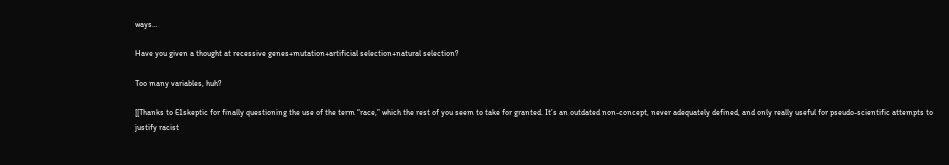ways…

Have you given a thought at recessive genes+mutation+artificial selection+natural selection?

Too many variables, huh?

[[Thanks to E1skeptic for finally questioning the use of the term “race,” which the rest of you seem to take for granted. It’s an outdated non-concept, never adequately defined, and only really useful for pseudo-scientific attempts to justify racist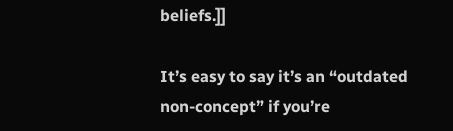beliefs.]]

It’s easy to say it’s an “outdated non-concept” if you’re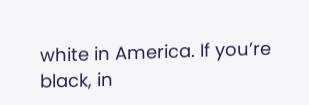white in America. If you’re black, in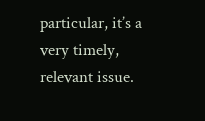particular, it’s a very timely, relevant issue.